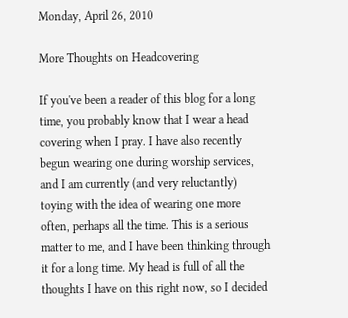Monday, April 26, 2010

More Thoughts on Headcovering

If you've been a reader of this blog for a long time, you probably know that I wear a head covering when I pray. I have also recently begun wearing one during worship services, and I am currently (and very reluctantly) toying with the idea of wearing one more often, perhaps all the time. This is a serious matter to me, and I have been thinking through it for a long time. My head is full of all the thoughts I have on this right now, so I decided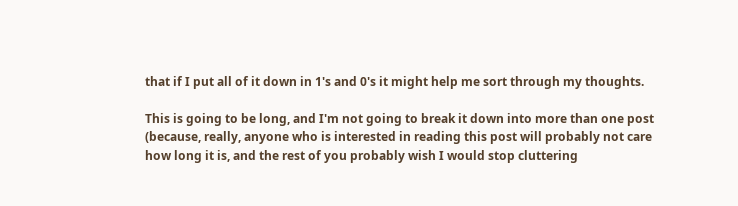that if I put all of it down in 1's and 0's it might help me sort through my thoughts.

This is going to be long, and I'm not going to break it down into more than one post (because, really, anyone who is interested in reading this post will probably not care how long it is, and the rest of you probably wish I would stop cluttering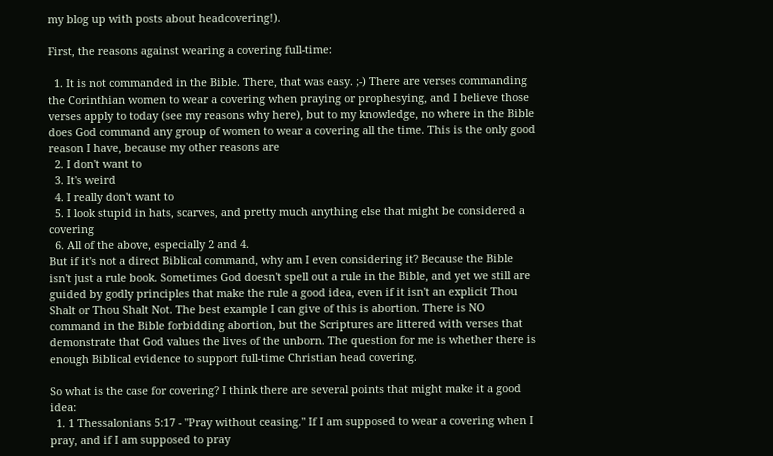my blog up with posts about headcovering!).

First, the reasons against wearing a covering full-time:

  1. It is not commanded in the Bible. There, that was easy. ;-) There are verses commanding the Corinthian women to wear a covering when praying or prophesying, and I believe those verses apply to today (see my reasons why here), but to my knowledge, no where in the Bible does God command any group of women to wear a covering all the time. This is the only good reason I have, because my other reasons are
  2. I don't want to
  3. It's weird
  4. I really don't want to
  5. I look stupid in hats, scarves, and pretty much anything else that might be considered a covering
  6. All of the above, especially 2 and 4.
But if it's not a direct Biblical command, why am I even considering it? Because the Bible isn't just a rule book. Sometimes God doesn't spell out a rule in the Bible, and yet we still are guided by godly principles that make the rule a good idea, even if it isn't an explicit Thou Shalt or Thou Shalt Not. The best example I can give of this is abortion. There is NO command in the Bible forbidding abortion, but the Scriptures are littered with verses that demonstrate that God values the lives of the unborn. The question for me is whether there is enough Biblical evidence to support full-time Christian head covering.

So what is the case for covering? I think there are several points that might make it a good idea:
  1. 1 Thessalonians 5:17 - "Pray without ceasing." If I am supposed to wear a covering when I pray, and if I am supposed to pray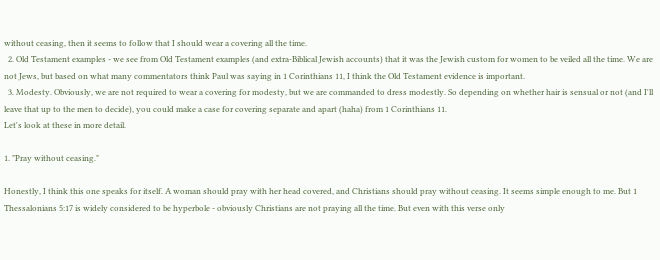without ceasing, then it seems to follow that I should wear a covering all the time.
  2. Old Testament examples - we see from Old Testament examples (and extra-Biblical Jewish accounts) that it was the Jewish custom for women to be veiled all the time. We are not Jews, but based on what many commentators think Paul was saying in 1 Corinthians 11, I think the Old Testament evidence is important.
  3. Modesty. Obviously, we are not required to wear a covering for modesty, but we are commanded to dress modestly. So depending on whether hair is sensual or not (and I'll leave that up to the men to decide), you could make a case for covering separate and apart (haha) from 1 Corinthians 11.
Let's look at these in more detail.

1. "Pray without ceasing."

Honestly, I think this one speaks for itself. A woman should pray with her head covered, and Christians should pray without ceasing. It seems simple enough to me. But 1 Thessalonians 5:17 is widely considered to be hyperbole - obviously Christians are not praying all the time. But even with this verse only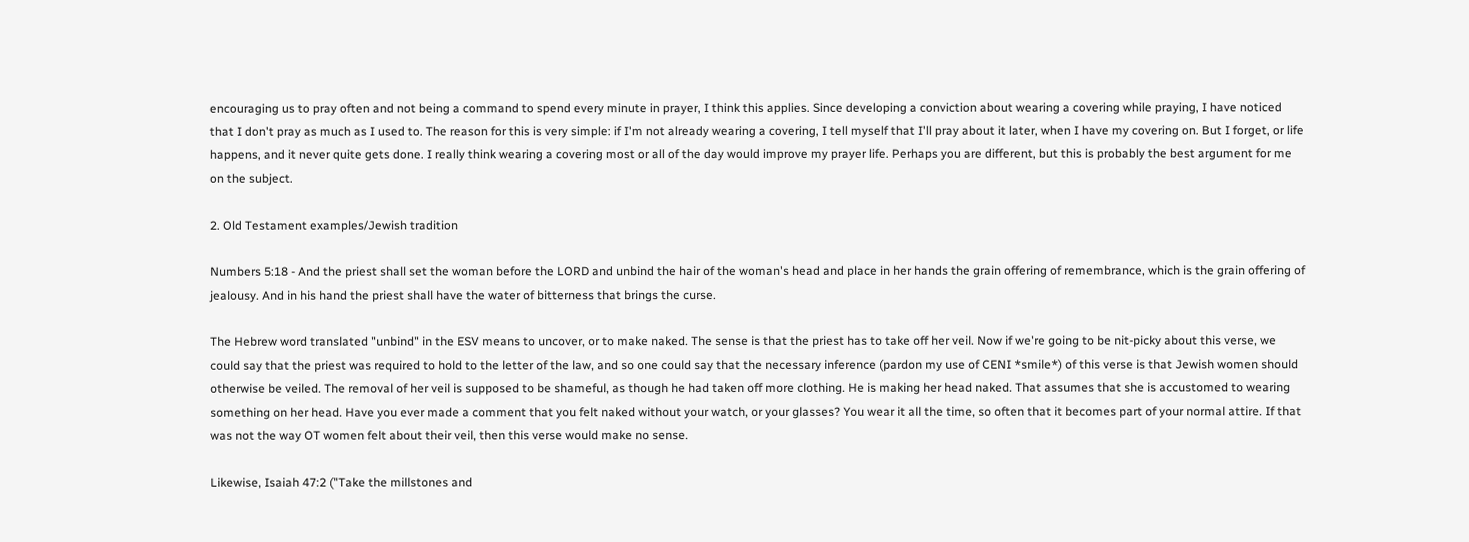encouraging us to pray often and not being a command to spend every minute in prayer, I think this applies. Since developing a conviction about wearing a covering while praying, I have noticed that I don't pray as much as I used to. The reason for this is very simple: if I'm not already wearing a covering, I tell myself that I'll pray about it later, when I have my covering on. But I forget, or life happens, and it never quite gets done. I really think wearing a covering most or all of the day would improve my prayer life. Perhaps you are different, but this is probably the best argument for me on the subject.

2. Old Testament examples/Jewish tradition

Numbers 5:18 - And the priest shall set the woman before the LORD and unbind the hair of the woman's head and place in her hands the grain offering of remembrance, which is the grain offering of jealousy. And in his hand the priest shall have the water of bitterness that brings the curse.

The Hebrew word translated "unbind" in the ESV means to uncover, or to make naked. The sense is that the priest has to take off her veil. Now if we're going to be nit-picky about this verse, we could say that the priest was required to hold to the letter of the law, and so one could say that the necessary inference (pardon my use of CENI *smile*) of this verse is that Jewish women should otherwise be veiled. The removal of her veil is supposed to be shameful, as though he had taken off more clothing. He is making her head naked. That assumes that she is accustomed to wearing something on her head. Have you ever made a comment that you felt naked without your watch, or your glasses? You wear it all the time, so often that it becomes part of your normal attire. If that was not the way OT women felt about their veil, then this verse would make no sense.

Likewise, Isaiah 47:2 ("Take the millstones and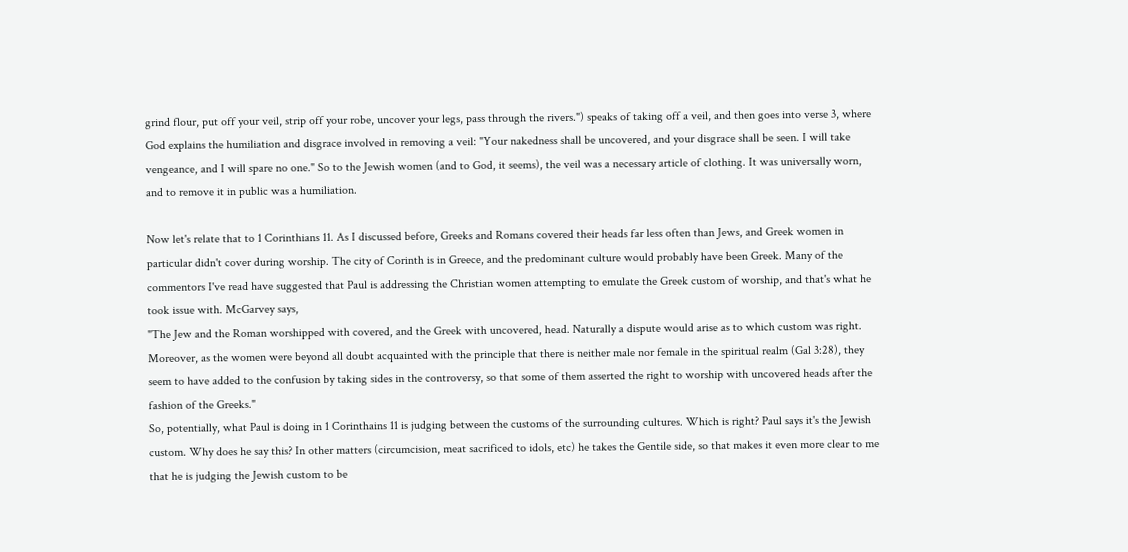grind flour, put off your veil, strip off your robe, uncover your legs, pass through the rivers.") speaks of taking off a veil, and then goes into verse 3, where God explains the humiliation and disgrace involved in removing a veil: "Your nakedness shall be uncovered, and your disgrace shall be seen. I will take vengeance, and I will spare no one." So to the Jewish women (and to God, it seems), the veil was a necessary article of clothing. It was universally worn, and to remove it in public was a humiliation.

Now let's relate that to 1 Corinthians 11. As I discussed before, Greeks and Romans covered their heads far less often than Jews, and Greek women in particular didn't cover during worship. The city of Corinth is in Greece, and the predominant culture would probably have been Greek. Many of the commentors I've read have suggested that Paul is addressing the Christian women attempting to emulate the Greek custom of worship, and that's what he took issue with. McGarvey says,
"The Jew and the Roman worshipped with covered, and the Greek with uncovered, head. Naturally a dispute would arise as to which custom was right. Moreover, as the women were beyond all doubt acquainted with the principle that there is neither male nor female in the spiritual realm (Gal 3:28), they seem to have added to the confusion by taking sides in the controversy, so that some of them asserted the right to worship with uncovered heads after the fashion of the Greeks."
So, potentially, what Paul is doing in 1 Corinthains 11 is judging between the customs of the surrounding cultures. Which is right? Paul says it's the Jewish custom. Why does he say this? In other matters (circumcision, meat sacrificed to idols, etc) he takes the Gentile side, so that makes it even more clear to me that he is judging the Jewish custom to be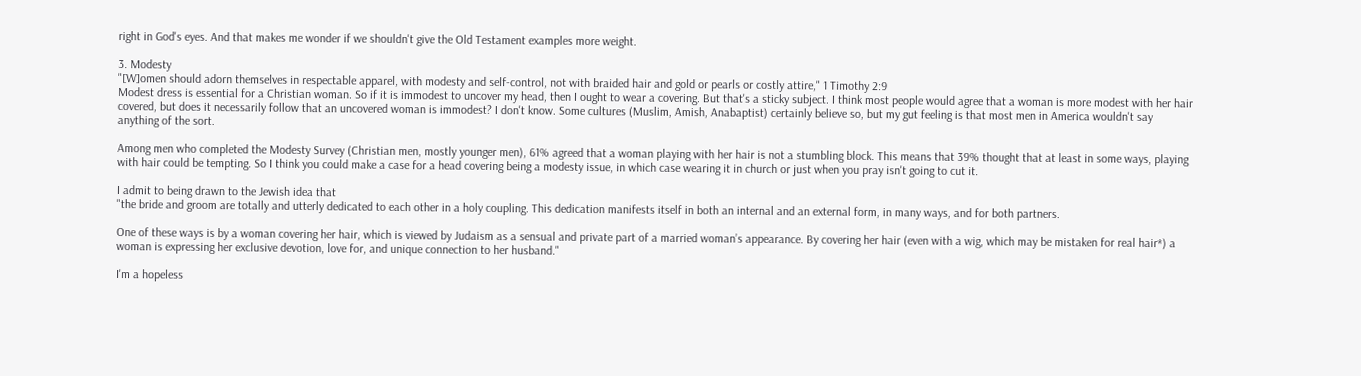right in God's eyes. And that makes me wonder if we shouldn't give the Old Testament examples more weight.

3. Modesty
"[W]omen should adorn themselves in respectable apparel, with modesty and self-control, not with braided hair and gold or pearls or costly attire," 1 Timothy 2:9
Modest dress is essential for a Christian woman. So if it is immodest to uncover my head, then I ought to wear a covering. But that's a sticky subject. I think most people would agree that a woman is more modest with her hair covered, but does it necessarily follow that an uncovered woman is immodest? I don't know. Some cultures (Muslim, Amish, Anabaptist) certainly believe so, but my gut feeling is that most men in America wouldn't say anything of the sort.

Among men who completed the Modesty Survey (Christian men, mostly younger men), 61% agreed that a woman playing with her hair is not a stumbling block. This means that 39% thought that at least in some ways, playing with hair could be tempting. So I think you could make a case for a head covering being a modesty issue, in which case wearing it in church or just when you pray isn't going to cut it.

I admit to being drawn to the Jewish idea that
"the bride and groom are totally and utterly dedicated to each other in a holy coupling. This dedication manifests itself in both an internal and an external form, in many ways, and for both partners.

One of these ways is by a woman covering her hair, which is viewed by Judaism as a sensual and private part of a married woman’s appearance. By covering her hair (even with a wig, which may be mistaken for real hair*) a woman is expressing her exclusive devotion, love for, and unique connection to her husband."

I'm a hopeless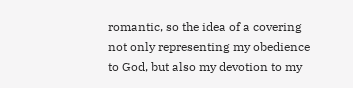romantic, so the idea of a covering not only representing my obedience to God, but also my devotion to my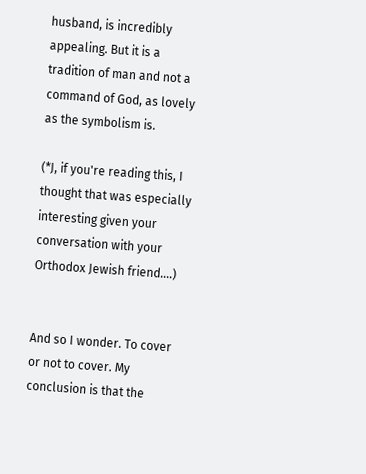husband, is incredibly appealing. But it is a tradition of man and not a command of God, as lovely as the symbolism is.

(*J, if you're reading this, I thought that was especially interesting given your conversation with your Orthodox Jewish friend....)


And so I wonder. To cover or not to cover. My conclusion is that the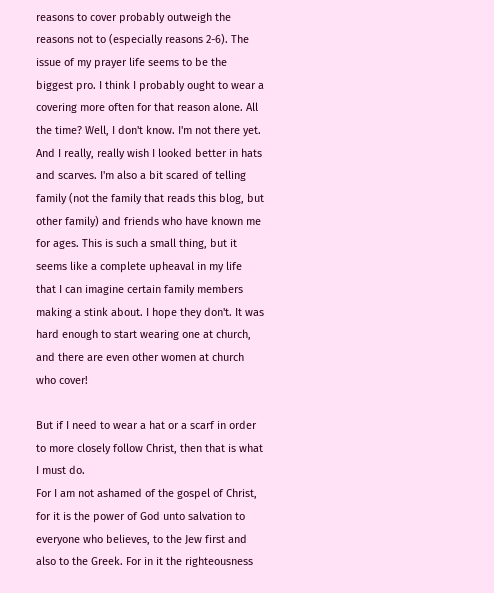reasons to cover probably outweigh the reasons not to (especially reasons 2-6). The issue of my prayer life seems to be the biggest pro. I think I probably ought to wear a covering more often for that reason alone. All the time? Well, I don't know. I'm not there yet. And I really, really wish I looked better in hats and scarves. I'm also a bit scared of telling family (not the family that reads this blog, but other family) and friends who have known me for ages. This is such a small thing, but it seems like a complete upheaval in my life that I can imagine certain family members making a stink about. I hope they don't. It was hard enough to start wearing one at church, and there are even other women at church who cover!

But if I need to wear a hat or a scarf in order to more closely follow Christ, then that is what I must do.
For I am not ashamed of the gospel of Christ, for it is the power of God unto salvation to everyone who believes, to the Jew first and also to the Greek. For in it the righteousness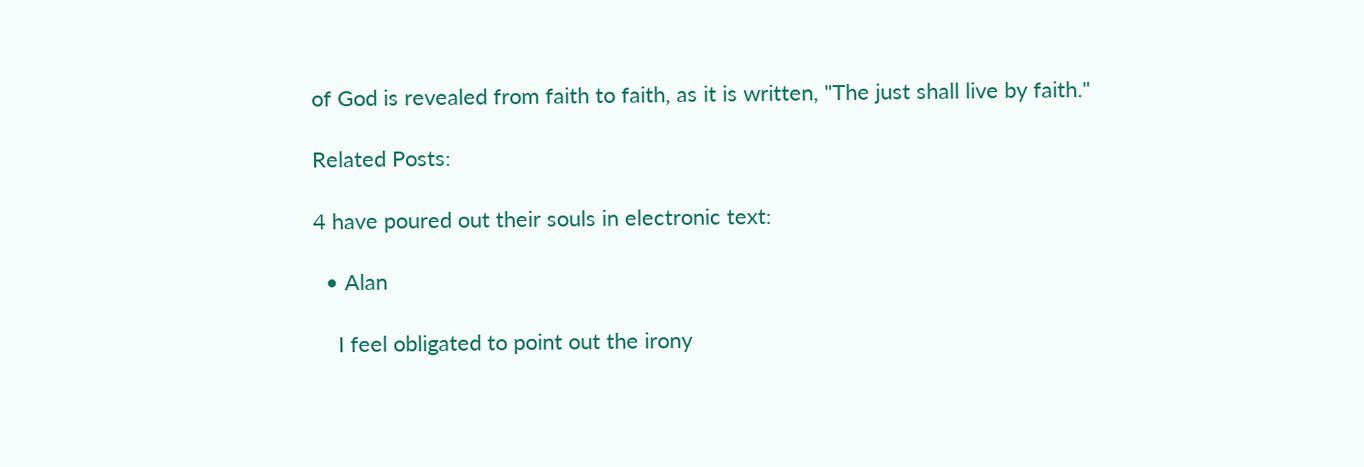of God is revealed from faith to faith, as it is written, "The just shall live by faith."

Related Posts:

4 have poured out their souls in electronic text:

  • Alan

    I feel obligated to point out the irony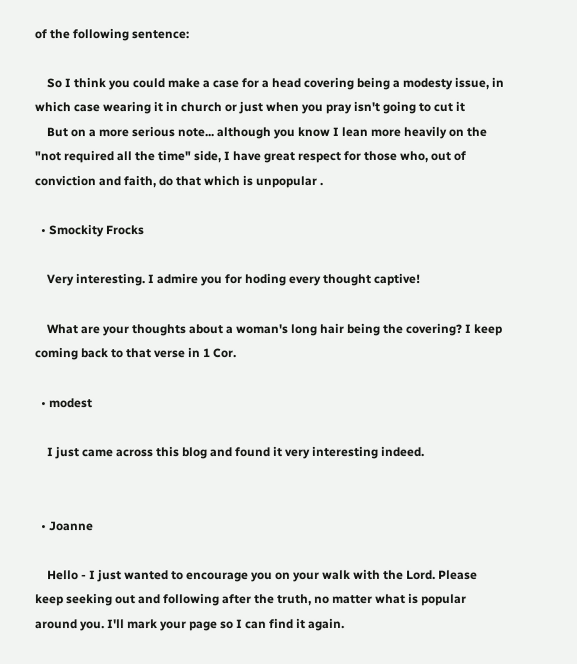of the following sentence:

    So I think you could make a case for a head covering being a modesty issue, in which case wearing it in church or just when you pray isn't going to cut it
    But on a more serious note... although you know I lean more heavily on the "not required all the time" side, I have great respect for those who, out of conviction and faith, do that which is unpopular .

  • Smockity Frocks

    Very interesting. I admire you for hoding every thought captive!

    What are your thoughts about a woman's long hair being the covering? I keep coming back to that verse in 1 Cor.

  • modest

    I just came across this blog and found it very interesting indeed.


  • Joanne

    Hello - I just wanted to encourage you on your walk with the Lord. Please keep seeking out and following after the truth, no matter what is popular around you. I'll mark your page so I can find it again.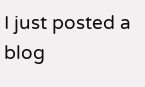I just posted a blog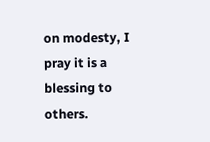on modesty, I pray it is a blessing to others.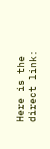Here is the direct link: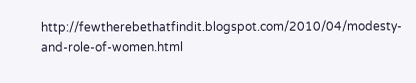http://fewtherebethatfindit.blogspot.com/2010/04/modesty-and-role-of-women.html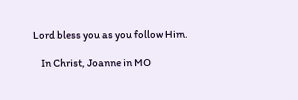Lord bless you as you follow Him.

    In Christ, Joanne in MO